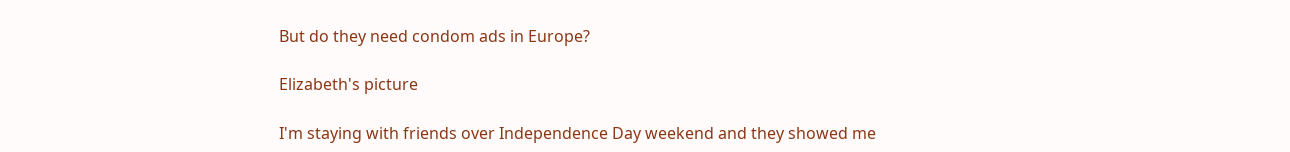But do they need condom ads in Europe?

Elizabeth's picture

I'm staying with friends over Independence Day weekend and they showed me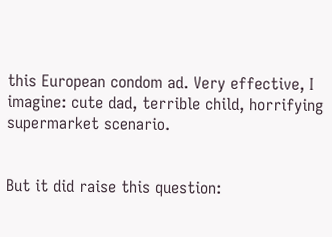this European condom ad. Very effective, I imagine: cute dad, terrible child, horrifying supermarket scenario.


But it did raise this question: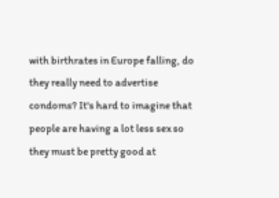with birthrates in Europe falling, do they really need to advertise condoms? It's hard to imagine that people are having a lot less sex so they must be pretty good at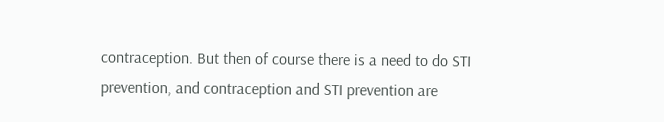contraception. But then of course there is a need to do STI prevention, and contraception and STI prevention are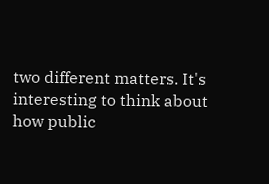two different matters. It's interesting to think about how public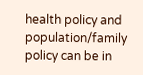health policy and population/family policy can be in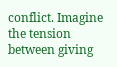conflict. Imagine the tension between giving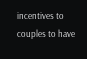incentives to couples to have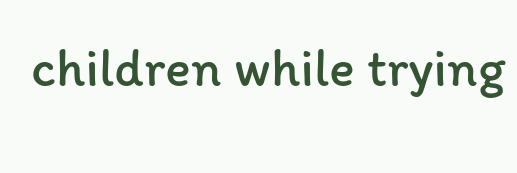children while trying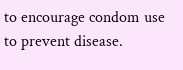to encourage condom use to prevent disease.